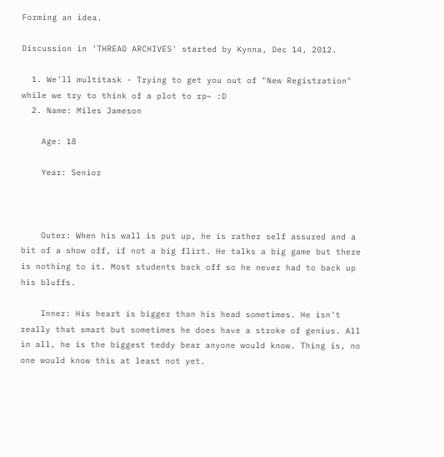Forming an idea.

Discussion in 'THREAD ARCHIVES' started by Kynna, Dec 14, 2012.

  1. We'll multitask - Trying to get you out of "New Registration" while we try to think of a plot to rp~ :D
  2. Name: Miles Jameson

    Age: 18

    Year: Senior



    Outer: When his wall is put up, he is rather self assured and a bit of a show off, if not a big flirt. He talks a big game but there is nothing to it. Most students back off so he never had to back up his bluffs.

    Inner: His heart is bigger than his head sometimes. He isn't really that smart but sometimes he does have a stroke of genius. All in all, he is the biggest teddy bear anyone would know. Thing is, no one would know this at least not yet.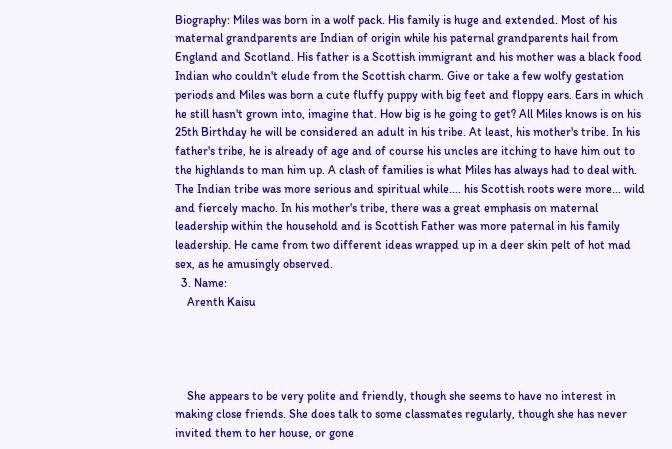Biography: Miles was born in a wolf pack. His family is huge and extended. Most of his maternal grandparents are Indian of origin while his paternal grandparents hail from England and Scotland. His father is a Scottish immigrant and his mother was a black food Indian who couldn't elude from the Scottish charm. Give or take a few wolfy gestation periods and Miles was born a cute fluffy puppy with big feet and floppy ears. Ears in which he still hasn't grown into, imagine that. How big is he going to get? All Miles knows is on his 25th Birthday he will be considered an adult in his tribe. At least, his mother's tribe. In his father's tribe, he is already of age and of course his uncles are itching to have him out to the highlands to man him up. A clash of families is what Miles has always had to deal with. The Indian tribe was more serious and spiritual while.... his Scottish roots were more... wild and fiercely macho. In his mother's tribe, there was a great emphasis on maternal leadership within the household and is Scottish Father was more paternal in his family leadership. He came from two different ideas wrapped up in a deer skin pelt of hot mad sex, as he amusingly observed.
  3. Name:
    Arenth Kaisu




    She appears to be very polite and friendly, though she seems to have no interest in making close friends. She does talk to some classmates regularly, though she has never invited them to her house, or gone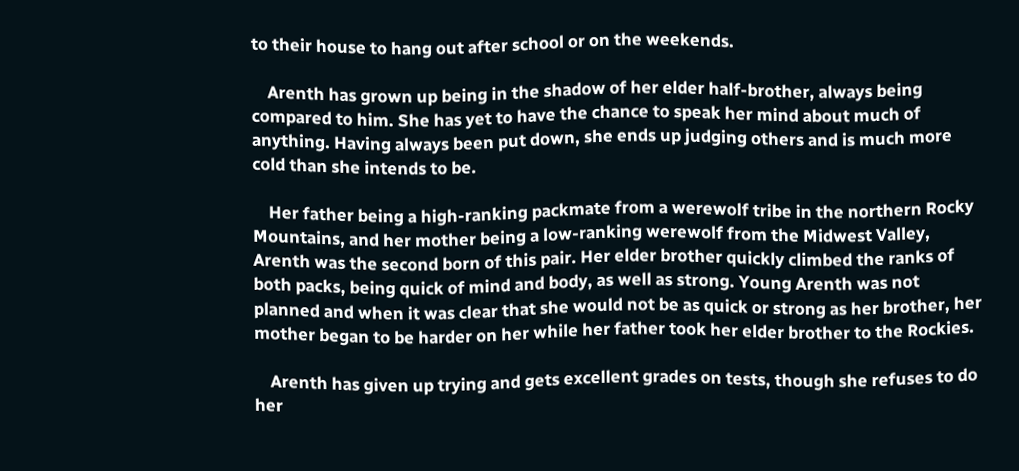to their house to hang out after school or on the weekends.

    Arenth has grown up being in the shadow of her elder half-brother, always being compared to him. She has yet to have the chance to speak her mind about much of anything. Having always been put down, she ends up judging others and is much more cold than she intends to be.

    Her father being a high-ranking packmate from a werewolf tribe in the northern Rocky Mountains, and her mother being a low-ranking werewolf from the Midwest Valley, Arenth was the second born of this pair. Her elder brother quickly climbed the ranks of both packs, being quick of mind and body, as well as strong. Young Arenth was not planned and when it was clear that she would not be as quick or strong as her brother, her mother began to be harder on her while her father took her elder brother to the Rockies.

    Arenth has given up trying and gets excellent grades on tests, though she refuses to do her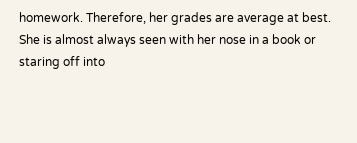homework. Therefore, her grades are average at best. She is almost always seen with her nose in a book or staring off into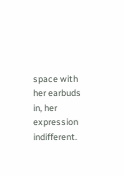space with her earbuds in, her expression indifferent.